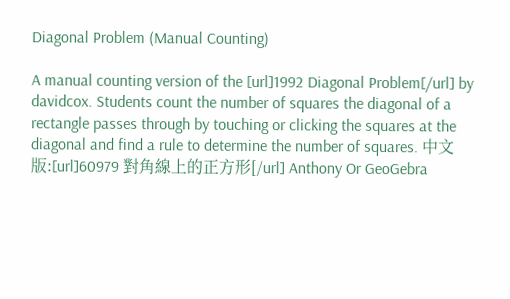Diagonal Problem (Manual Counting)

A manual counting version of the [url]1992 Diagonal Problem[/url] by davidcox. Students count the number of squares the diagonal of a rectangle passes through by touching or clicking the squares at the diagonal and find a rule to determine the number of squares. 中文版:[url]60979 對角線上的正方形[/url] Anthony Or GeoGebra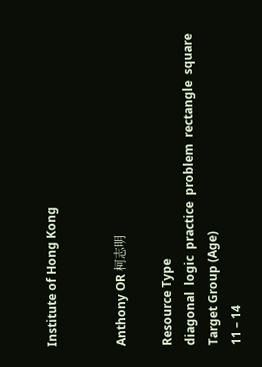Institute of Hong Kong


Anthony OR 柯志明

Resource Type
diagonal  logic  practice  problem  rectangle  square
Target Group (Age)
11 – 14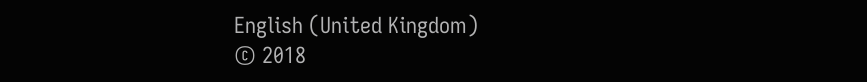English (United Kingdom)
© 2018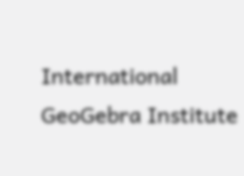International GeoGebra Institute